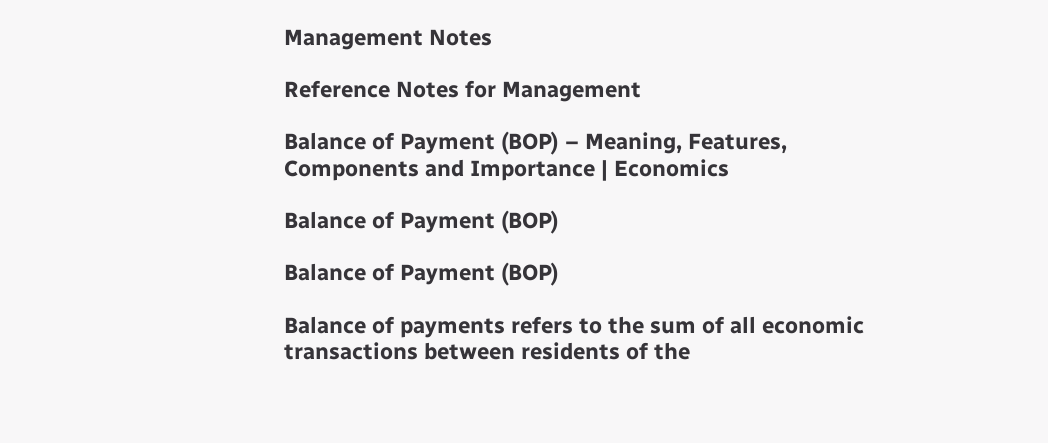Management Notes

Reference Notes for Management

Balance of Payment (BOP) – Meaning, Features, Components and Importance | Economics

Balance of Payment (BOP)

Balance of Payment (BOP)

Balance of payments refers to the sum of all economic transactions between residents of the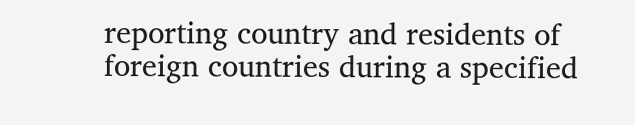reporting country and residents of foreign countries during a specified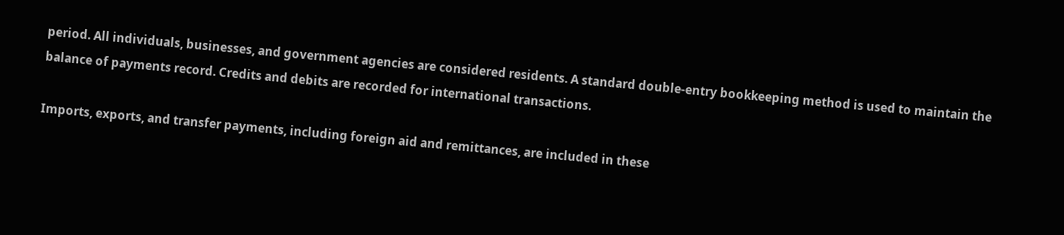period. All individuals, businesses, and government agencies are considered residents. A standard double-entry bookkeeping method is used to maintain the balance of payments record. Credits and debits are recorded for international transactions.

Imports, exports, and transfer payments, including foreign aid and remittances, are included in these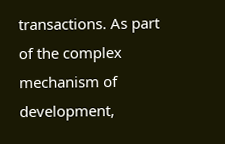transactions. As part of the complex mechanism of development,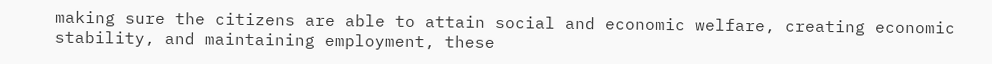making sure the citizens are able to attain social and economic welfare, creating economic stability, and maintaining employment, these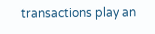transactions play an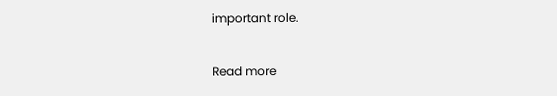important role.

Read more